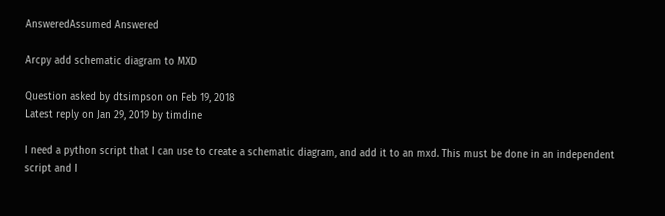AnsweredAssumed Answered

Arcpy add schematic diagram to MXD

Question asked by dtsimpson on Feb 19, 2018
Latest reply on Jan 29, 2019 by timdine

I need a python script that I can use to create a schematic diagram, and add it to an mxd. This must be done in an independent script and I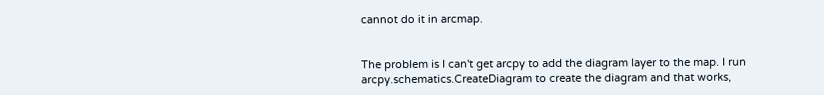cannot do it in arcmap.


The problem is I can't get arcpy to add the diagram layer to the map. I run arcpy.schematics.CreateDiagram to create the diagram and that works,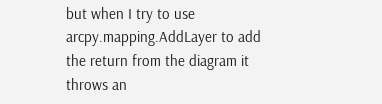but when I try to use arcpy.mapping.AddLayer to add the return from the diagram it throws an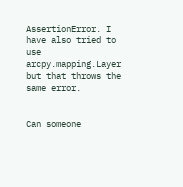AssertionError. I have also tried to use arcpy.mapping.Layer but that throws the same error.


Can someone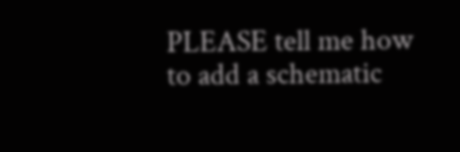PLEASE tell me how to add a schematic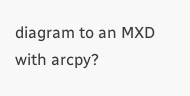diagram to an MXD with arcpy?